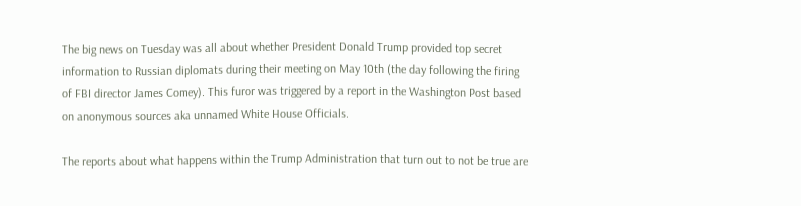The big news on Tuesday was all about whether President Donald Trump provided top secret information to Russian diplomats during their meeting on May 10th (the day following the firing of FBI director James Comey). This furor was triggered by a report in the Washington Post based on anonymous sources aka unnamed White House Officials.

The reports about what happens within the Trump Administration that turn out to not be true are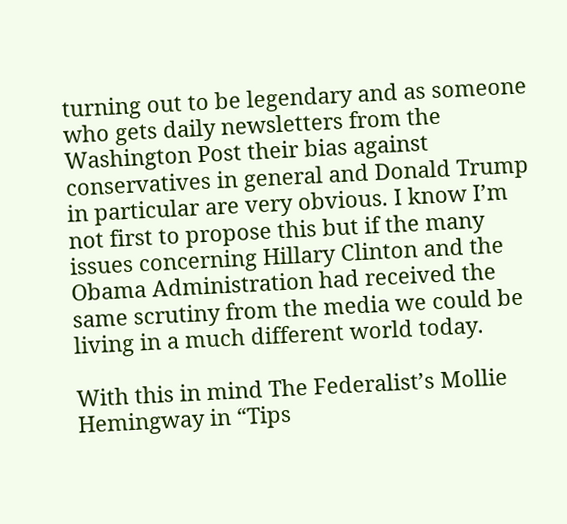turning out to be legendary and as someone who gets daily newsletters from the Washington Post their bias against conservatives in general and Donald Trump in particular are very obvious. I know I’m not first to propose this but if the many issues concerning Hillary Clinton and the Obama Administration had received the same scrutiny from the media we could be living in a much different world today.

With this in mind The Federalist’s Mollie Hemingway in “Tips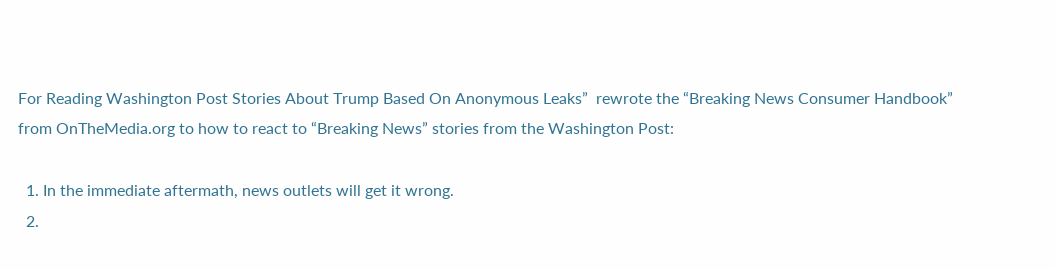For Reading Washington Post Stories About Trump Based On Anonymous Leaks”  rewrote the “Breaking News Consumer Handbook” from OnTheMedia.org to how to react to “Breaking News” stories from the Washington Post:

  1. In the immediate aftermath, news outlets will get it wrong.
  2.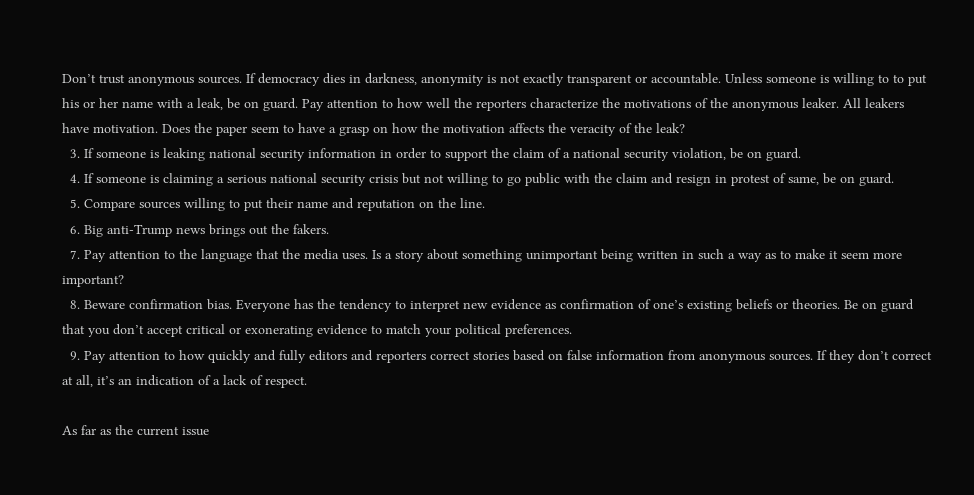Don’t trust anonymous sources. If democracy dies in darkness, anonymity is not exactly transparent or accountable. Unless someone is willing to to put his or her name with a leak, be on guard. Pay attention to how well the reporters characterize the motivations of the anonymous leaker. All leakers have motivation. Does the paper seem to have a grasp on how the motivation affects the veracity of the leak?
  3. If someone is leaking national security information in order to support the claim of a national security violation, be on guard.
  4. If someone is claiming a serious national security crisis but not willing to go public with the claim and resign in protest of same, be on guard.
  5. Compare sources willing to put their name and reputation on the line.
  6. Big anti-Trump news brings out the fakers.
  7. Pay attention to the language that the media uses. Is a story about something unimportant being written in such a way as to make it seem more important?
  8. Beware confirmation bias. Everyone has the tendency to interpret new evidence as confirmation of one’s existing beliefs or theories. Be on guard that you don’t accept critical or exonerating evidence to match your political preferences.
  9. Pay attention to how quickly and fully editors and reporters correct stories based on false information from anonymous sources. If they don’t correct at all, it’s an indication of a lack of respect.

As far as the current issue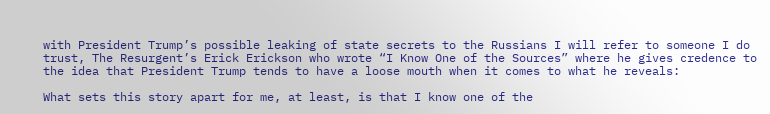with President Trump’s possible leaking of state secrets to the Russians I will refer to someone I do trust, The Resurgent’s Erick Erickson who wrote “I Know One of the Sources” where he gives credence to the idea that President Trump tends to have a loose mouth when it comes to what he reveals:

What sets this story apart for me, at least, is that I know one of the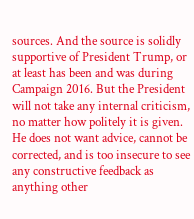sources. And the source is solidly supportive of President Trump, or at least has been and was during Campaign 2016. But the President will not take any internal criticism, no matter how politely it is given. He does not want advice, cannot be corrected, and is too insecure to see any constructive feedback as anything other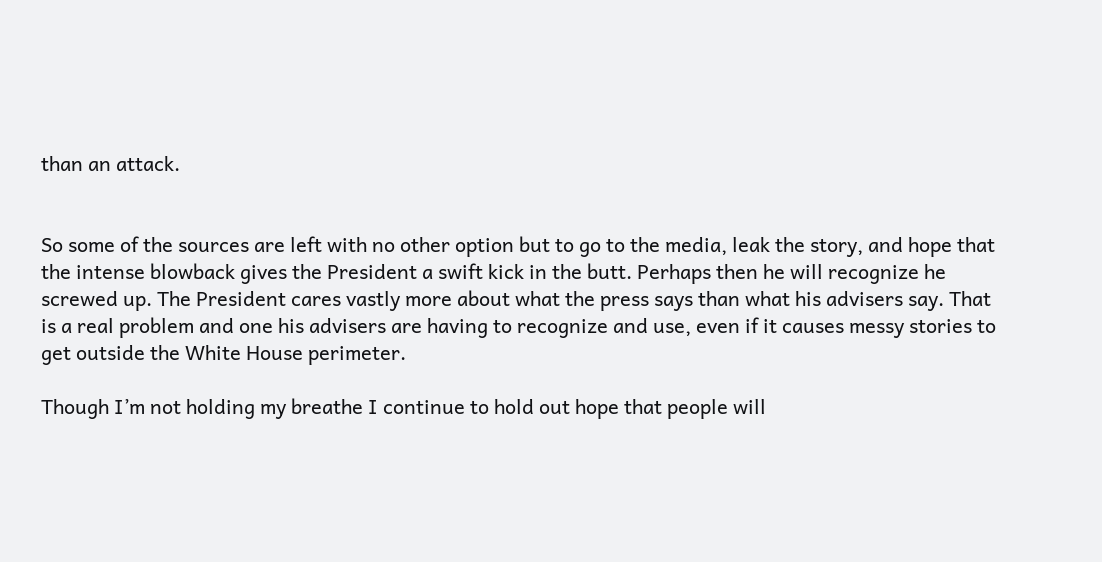than an attack.


So some of the sources are left with no other option but to go to the media, leak the story, and hope that the intense blowback gives the President a swift kick in the butt. Perhaps then he will recognize he screwed up. The President cares vastly more about what the press says than what his advisers say. That is a real problem and one his advisers are having to recognize and use, even if it causes messy stories to get outside the White House perimeter.

Though I’m not holding my breathe I continue to hold out hope that people will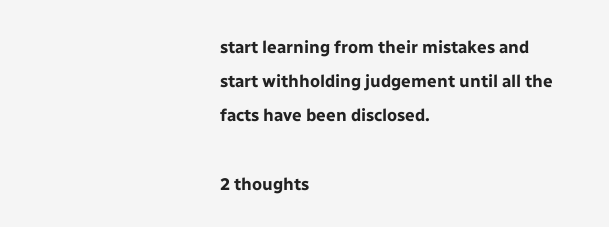start learning from their mistakes and start withholding judgement until all the facts have been disclosed.

2 thoughts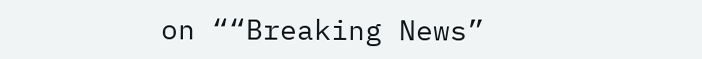on ““Breaking News”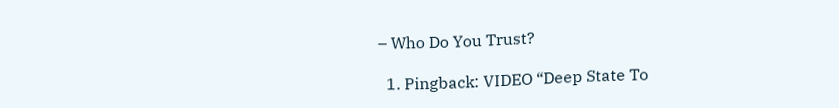– Who Do You Trust?

  1. Pingback: VIDEO “Deep State To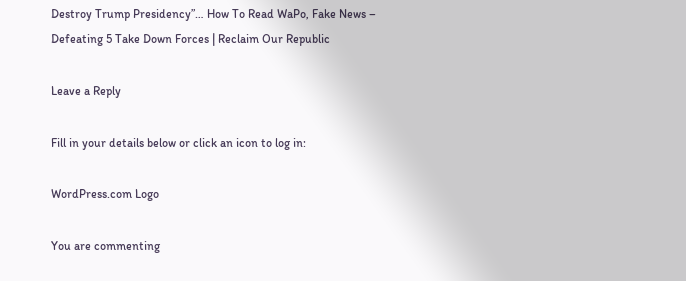Destroy Trump Presidency”… How To Read WaPo, Fake News – Defeating 5 Take Down Forces | Reclaim Our Republic

Leave a Reply

Fill in your details below or click an icon to log in:

WordPress.com Logo

You are commenting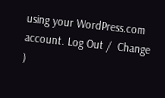using your WordPress.com account. Log Out /  Change )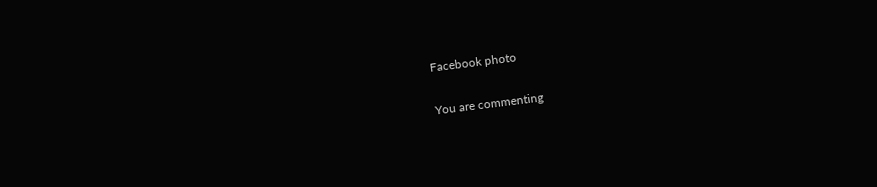Facebook photo

You are commenting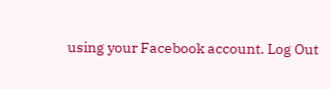using your Facebook account. Log Out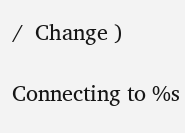/  Change )

Connecting to %s